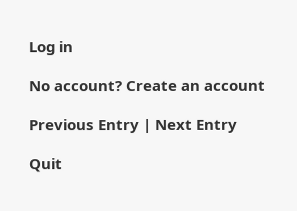Log in

No account? Create an account

Previous Entry | Next Entry

Quit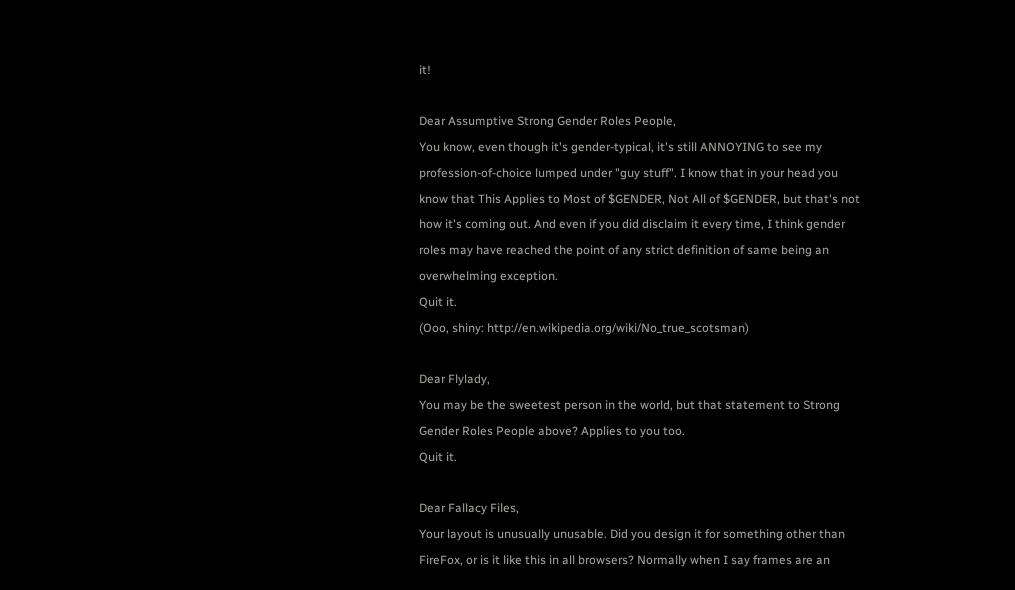it!

Dear Assumptive Strong Gender Roles People,
You know, even though it's gender-typical, it's still ANNOYING to see my profession-of-choice lumped under "guy stuff". I know that in your head you know that This Applies to Most of $GENDER, Not All of $GENDER, but that's not how it's coming out. And even if you did disclaim it every time, I think gender roles may have reached the point of any strict definition of same being an overwhelming exception.
Quit it.
(Ooo, shiny: http://en.wikipedia.org/wiki/No_true_scotsman)

Dear Flylady,
You may be the sweetest person in the world, but that statement to Strong Gender Roles People above? Applies to you too.
Quit it.

Dear Fallacy Files,
Your layout is unusually unusable. Did you design it for something other than FireFox, or is it like this in all browsers? Normally when I say frames are an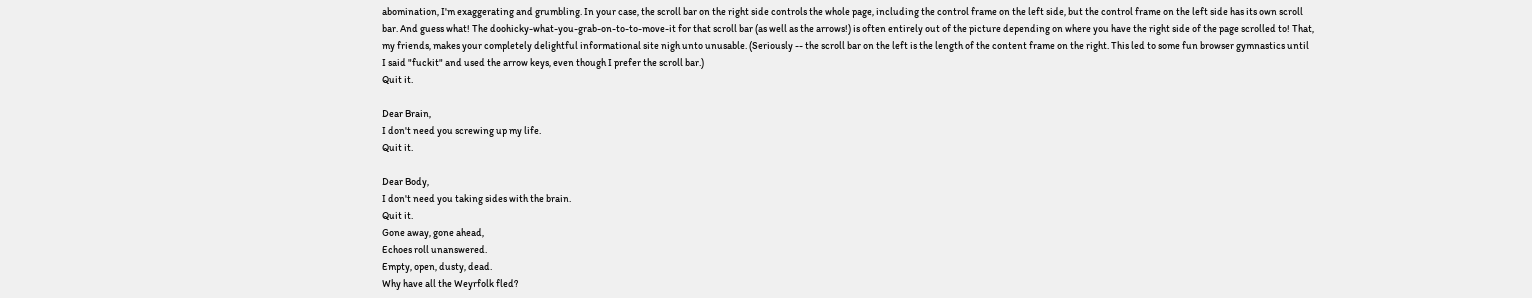abomination, I'm exaggerating and grumbling. In your case, the scroll bar on the right side controls the whole page, including the control frame on the left side, but the control frame on the left side has its own scroll bar. And guess what! The doohicky-what-you-grab-on-to-to-move-it for that scroll bar (as well as the arrows!) is often entirely out of the picture depending on where you have the right side of the page scrolled to! That, my friends, makes your completely delightful informational site nigh unto unusable. (Seriously -- the scroll bar on the left is the length of the content frame on the right. This led to some fun browser gymnastics until I said "fuckit" and used the arrow keys, even though I prefer the scroll bar.)
Quit it.

Dear Brain,
I don't need you screwing up my life.
Quit it.

Dear Body,
I don't need you taking sides with the brain.
Quit it.
Gone away, gone ahead,
Echoes roll unanswered.
Empty, open, dusty, dead.
Why have all the Weyrfolk fled?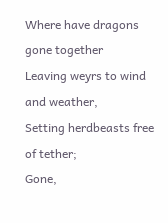Where have dragons gone together
Leaving weyrs to wind and weather,
Setting herdbeasts free of tether;
Gone,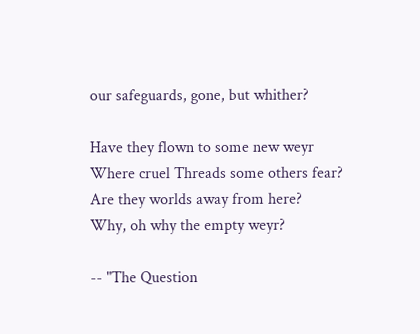our safeguards, gone, but whither?

Have they flown to some new weyr
Where cruel Threads some others fear?
Are they worlds away from here?
Why, oh why the empty weyr?

-- "The Question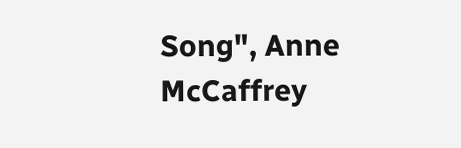Song", Anne McCaffrey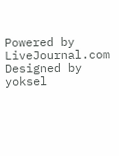Powered by LiveJournal.com
Designed by yoksel